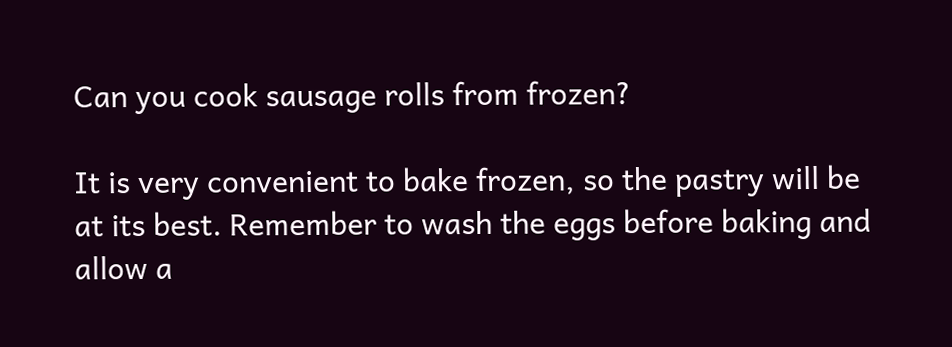Can you cook sausage rolls from frozen?

It is very convenient to bake frozen, so the pastry will be at its best. Remember to wash the eggs before baking and allow a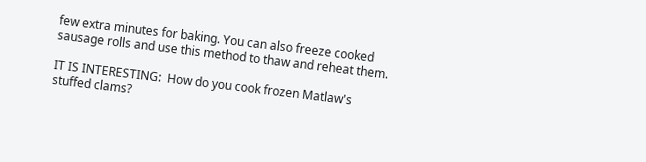few extra minutes for baking. You can also freeze cooked sausage rolls and use this method to thaw and reheat them.

IT IS INTERESTING:  How do you cook frozen Matlaw's stuffed clams?